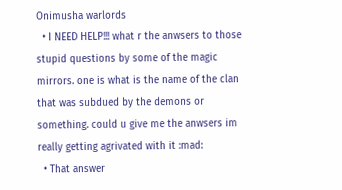Onimusha warlords
  • I NEED HELP!!! what r the anwsers to those stupid questions by some of the magic mirrors. one is what is the name of the clan that was subdued by the demons or something. could u give me the anwsers im really getting agrivated with it :mad:
  • That answer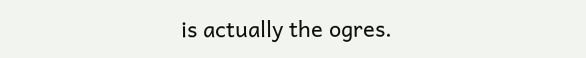is actually the ogres.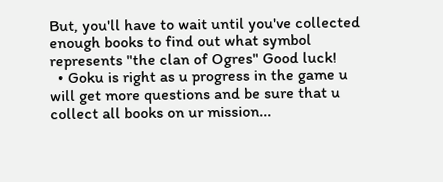But, you'll have to wait until you've collected enough books to find out what symbol represents "the clan of Ogres" Good luck!
  • Goku is right as u progress in the game u will get more questions and be sure that u collect all books on ur mission...